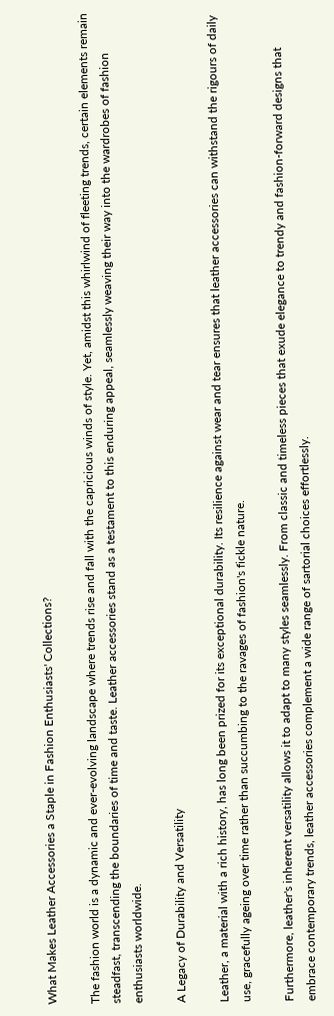What Makes Leather Accessories a Staple in Fashion Enthusiasts' Collections?

The fashion world is a dynamic and ever-evolving landscape where trends rise and fall with the capricious winds of style. Yet, amidst this whirlwind of fleeting trends, certain elements remain steadfast, transcending the boundaries of time and taste. Leather accessories stand as a testament to this enduring appeal, seamlessly weaving their way into the wardrobes of fashion enthusiasts worldwide.

A Legacy of Durability and Versatility

Leather, a material with a rich history, has long been prized for its exceptional durability. Its resilience against wear and tear ensures that leather accessories can withstand the rigours of daily use, gracefully ageing over time rather than succumbing to the ravages of fashion's fickle nature.

Furthermore, leather's inherent versatility allows it to adapt to many styles seamlessly. From classic and timeless pieces that exude elegance to trendy and fashion-forward designs that embrace contemporary trends, leather accessories complement a wide range of sartorial choices effortlessly.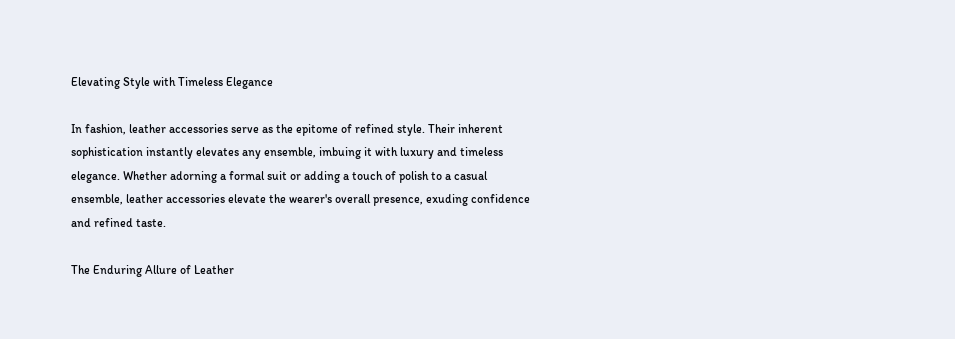Elevating Style with Timeless Elegance

In fashion, leather accessories serve as the epitome of refined style. Their inherent sophistication instantly elevates any ensemble, imbuing it with luxury and timeless elegance. Whether adorning a formal suit or adding a touch of polish to a casual ensemble, leather accessories elevate the wearer's overall presence, exuding confidence and refined taste.

The Enduring Allure of Leather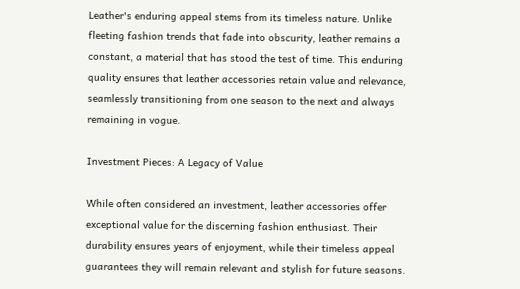Leather's enduring appeal stems from its timeless nature. Unlike fleeting fashion trends that fade into obscurity, leather remains a constant, a material that has stood the test of time. This enduring quality ensures that leather accessories retain value and relevance, seamlessly transitioning from one season to the next and always remaining in vogue.

Investment Pieces: A Legacy of Value

While often considered an investment, leather accessories offer exceptional value for the discerning fashion enthusiast. Their durability ensures years of enjoyment, while their timeless appeal guarantees they will remain relevant and stylish for future seasons.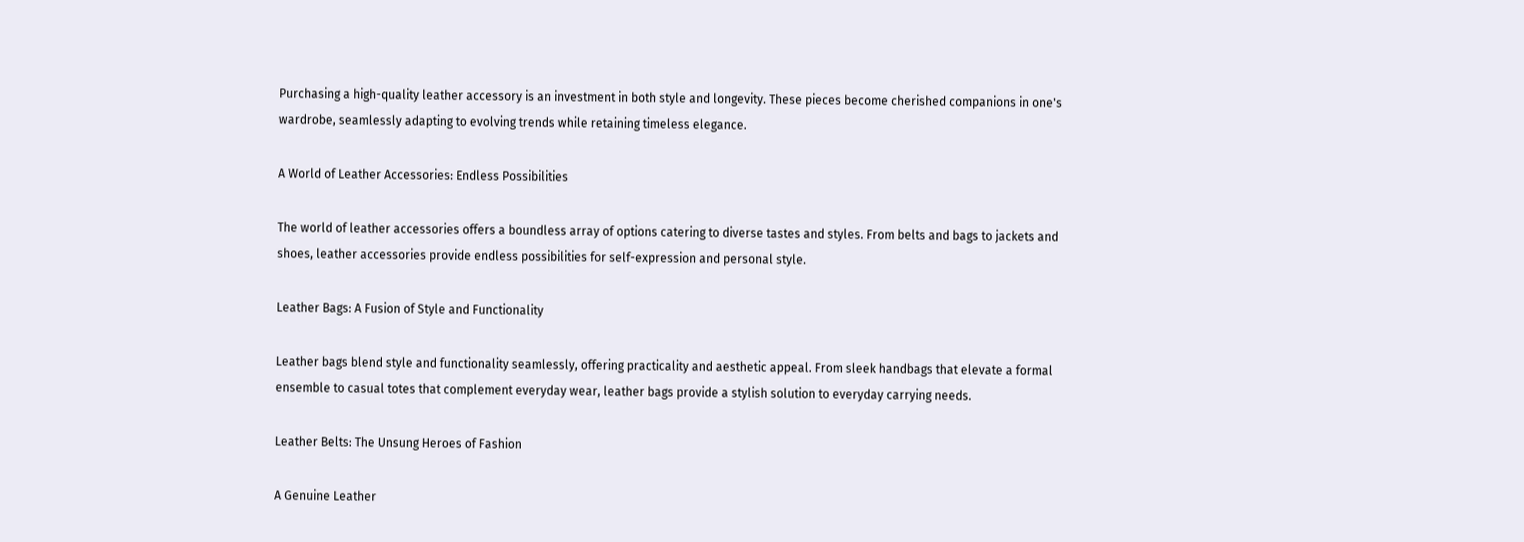Purchasing a high-quality leather accessory is an investment in both style and longevity. These pieces become cherished companions in one's wardrobe, seamlessly adapting to evolving trends while retaining timeless elegance.

A World of Leather Accessories: Endless Possibilities

The world of leather accessories offers a boundless array of options catering to diverse tastes and styles. From belts and bags to jackets and shoes, leather accessories provide endless possibilities for self-expression and personal style.

Leather Bags: A Fusion of Style and Functionality

Leather bags blend style and functionality seamlessly, offering practicality and aesthetic appeal. From sleek handbags that elevate a formal ensemble to casual totes that complement everyday wear, leather bags provide a stylish solution to everyday carrying needs.

Leather Belts: The Unsung Heroes of Fashion

A Genuine Leather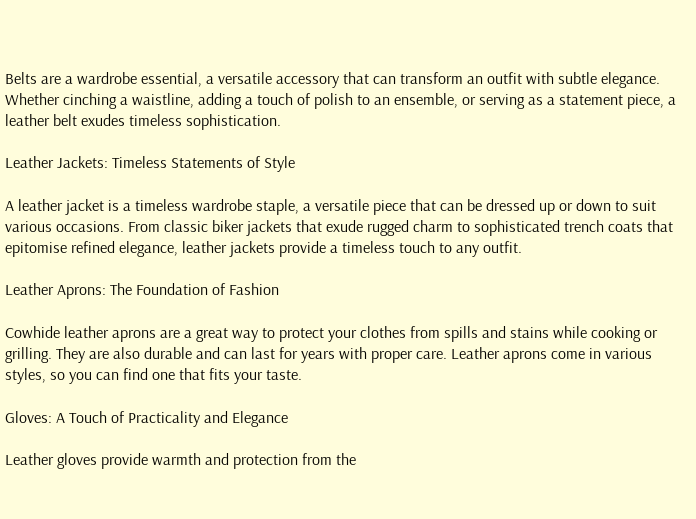Belts are a wardrobe essential, a versatile accessory that can transform an outfit with subtle elegance. Whether cinching a waistline, adding a touch of polish to an ensemble, or serving as a statement piece, a leather belt exudes timeless sophistication.

Leather Jackets: Timeless Statements of Style

A leather jacket is a timeless wardrobe staple, a versatile piece that can be dressed up or down to suit various occasions. From classic biker jackets that exude rugged charm to sophisticated trench coats that epitomise refined elegance, leather jackets provide a timeless touch to any outfit.

Leather Aprons: The Foundation of Fashion

Cowhide leather aprons are a great way to protect your clothes from spills and stains while cooking or grilling. They are also durable and can last for years with proper care. Leather aprons come in various styles, so you can find one that fits your taste.

Gloves: A Touch of Practicality and Elegance

Leather gloves provide warmth and protection from the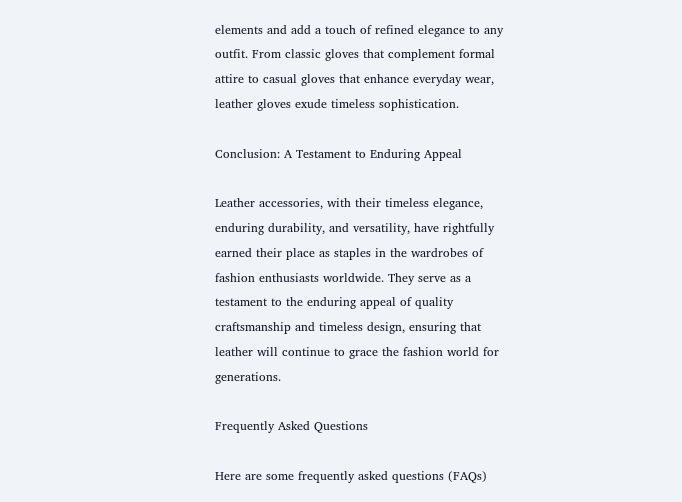elements and add a touch of refined elegance to any outfit. From classic gloves that complement formal attire to casual gloves that enhance everyday wear, leather gloves exude timeless sophistication.

Conclusion: A Testament to Enduring Appeal

Leather accessories, with their timeless elegance, enduring durability, and versatility, have rightfully earned their place as staples in the wardrobes of fashion enthusiasts worldwide. They serve as a testament to the enduring appeal of quality craftsmanship and timeless design, ensuring that leather will continue to grace the fashion world for generations.

Frequently Asked Questions

Here are some frequently asked questions (FAQs)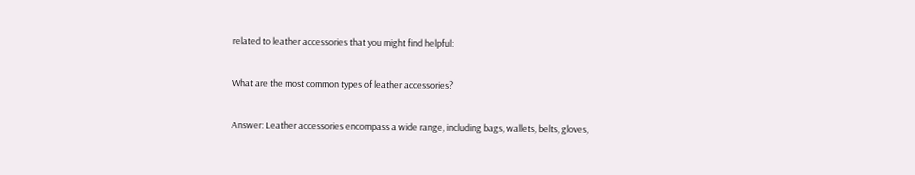related to leather accessories that you might find helpful:

What are the most common types of leather accessories?

Answer: Leather accessories encompass a wide range, including bags, wallets, belts, gloves,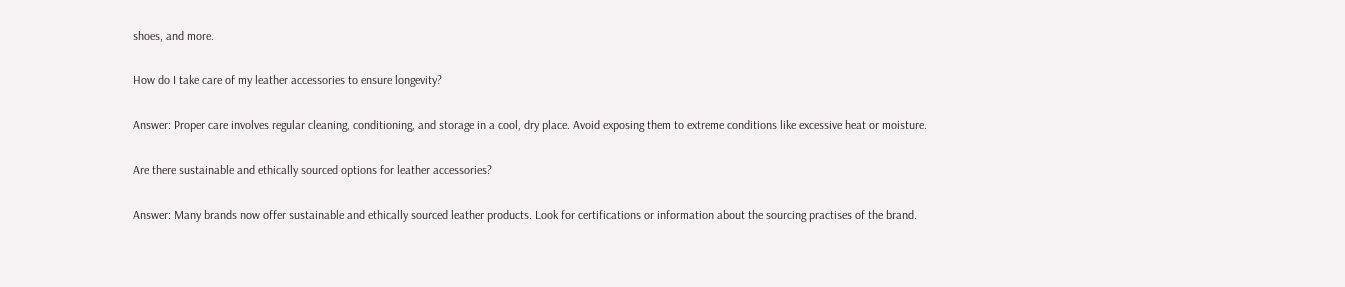shoes, and more.

How do I take care of my leather accessories to ensure longevity?

Answer: Proper care involves regular cleaning, conditioning, and storage in a cool, dry place. Avoid exposing them to extreme conditions like excessive heat or moisture.

Are there sustainable and ethically sourced options for leather accessories?

Answer: Many brands now offer sustainable and ethically sourced leather products. Look for certifications or information about the sourcing practises of the brand.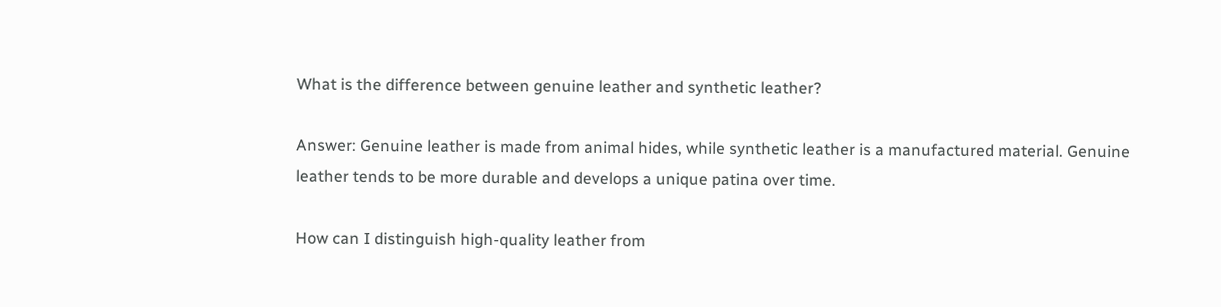What is the difference between genuine leather and synthetic leather?

Answer: Genuine leather is made from animal hides, while synthetic leather is a manufactured material. Genuine leather tends to be more durable and develops a unique patina over time.

How can I distinguish high-quality leather from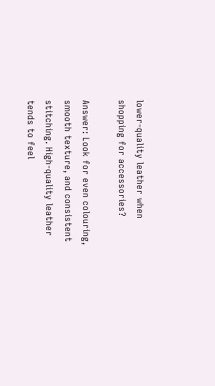lower-quality leather when shopping for accessories?

Answer: Look for even colouring, smooth texture, and consistent stitching. High-quality leather tends to feel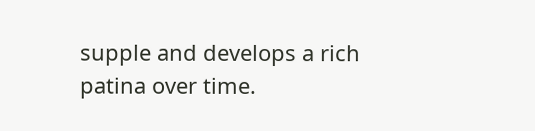supple and develops a rich patina over time.